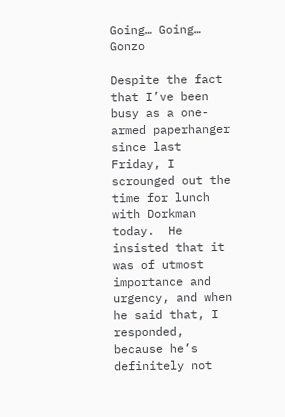Going… Going… Gonzo

Despite the fact that I’ve been busy as a one-armed paperhanger since last Friday, I scrounged out the time for lunch with Dorkman today.  He insisted that it was of utmost importance and urgency, and when he said that, I responded, because he’s definitely not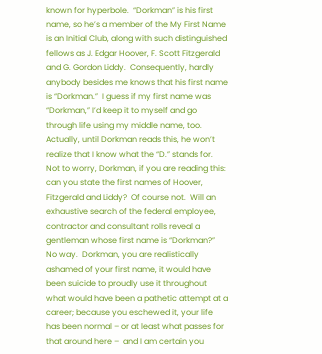known for hyperbole.  “Dorkman” is his first name, so he’s a member of the My First Name is an Initial Club, along with such distinguished fellows as J. Edgar Hoover, F. Scott Fitzgerald and G. Gordon Liddy.  Consequently, hardly anybody besides me knows that his first name is “Dorkman.”  I guess if my first name was “Dorkman,” I’d keep it to myself and go through life using my middle name, too.
Actually, until Dorkman reads this, he won’t realize that I know what the “D.” stands for.  Not to worry, Dorkman, if you are reading this: can you state the first names of Hoover, Fitzgerald and Liddy?  Of course not.  Will an exhaustive search of the federal employee, contractor and consultant rolls reveal a gentleman whose first name is “Dorkman?”  No way.  Dorkman, you are realistically ashamed of your first name, it would have been suicide to proudly use it throughout what would have been a pathetic attempt at a career; because you eschewed it, your life has been normal – or at least what passes for that around here –  and I am certain you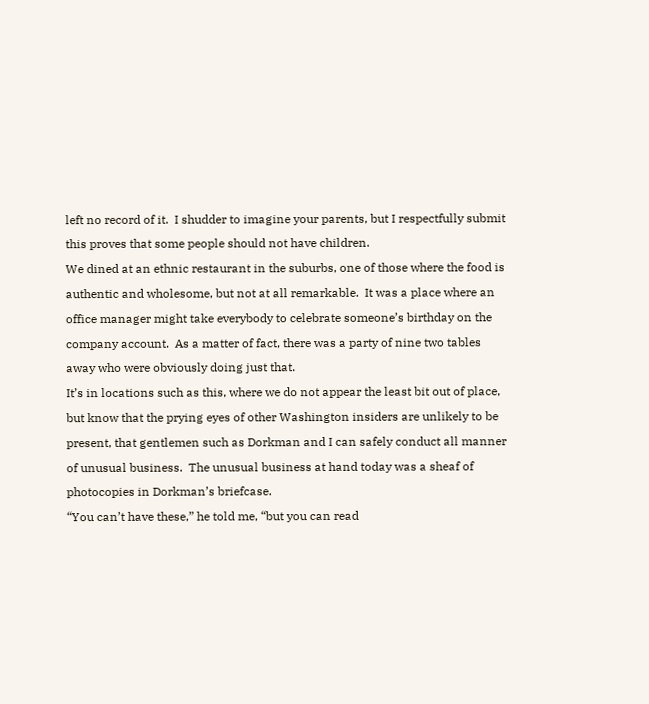left no record of it.  I shudder to imagine your parents, but I respectfully submit this proves that some people should not have children.
We dined at an ethnic restaurant in the suburbs, one of those where the food is authentic and wholesome, but not at all remarkable.  It was a place where an office manager might take everybody to celebrate someone’s birthday on the company account.  As a matter of fact, there was a party of nine two tables away who were obviously doing just that.
It’s in locations such as this, where we do not appear the least bit out of place, but know that the prying eyes of other Washington insiders are unlikely to be present, that gentlemen such as Dorkman and I can safely conduct all manner of unusual business.  The unusual business at hand today was a sheaf of photocopies in Dorkman’s briefcase.
“You can’t have these,” he told me, “but you can read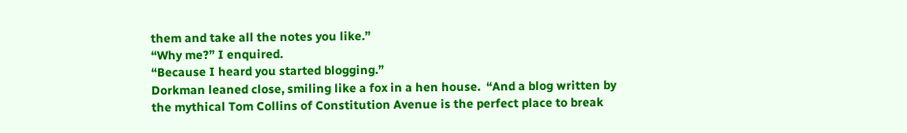them and take all the notes you like.”
“Why me?” I enquired.
“Because I heard you started blogging.”
Dorkman leaned close, smiling like a fox in a hen house.  “And a blog written by the mythical Tom Collins of Constitution Avenue is the perfect place to break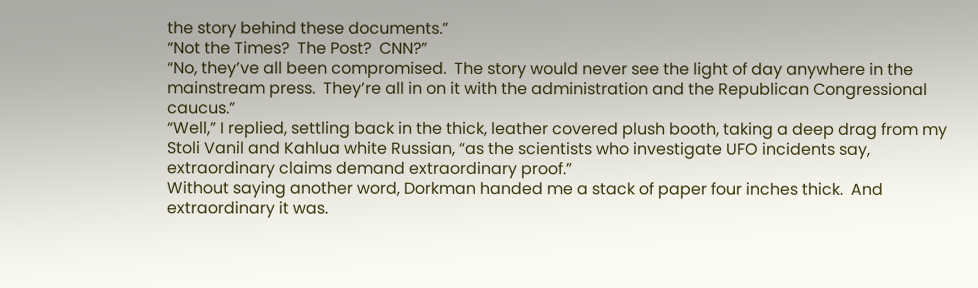the story behind these documents.”
“Not the Times?  The Post?  CNN?”
“No, they’ve all been compromised.  The story would never see the light of day anywhere in the mainstream press.  They’re all in on it with the administration and the Republican Congressional caucus.”
“Well,” I replied, settling back in the thick, leather covered plush booth, taking a deep drag from my Stoli Vanil and Kahlua white Russian, “as the scientists who investigate UFO incidents say, extraordinary claims demand extraordinary proof.”
Without saying another word, Dorkman handed me a stack of paper four inches thick.  And extraordinary it was.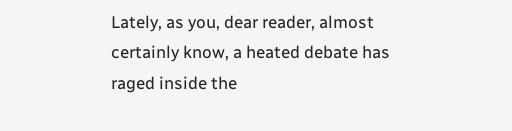Lately, as you, dear reader, almost certainly know, a heated debate has raged inside the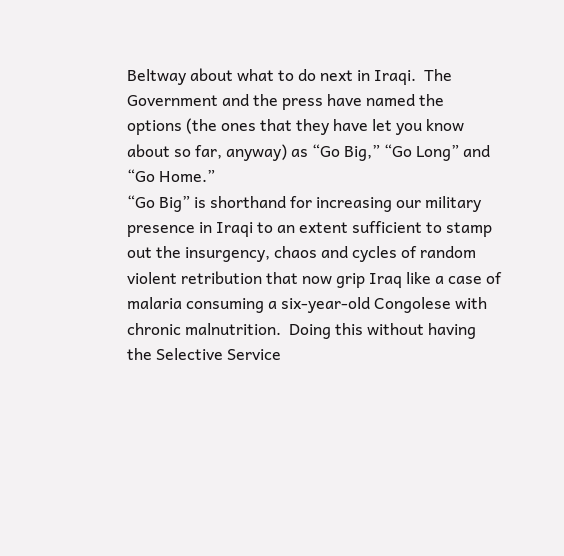Beltway about what to do next in Iraqi.  The Government and the press have named the options (the ones that they have let you know about so far, anyway) as “Go Big,” “Go Long” and “Go Home.”
“Go Big” is shorthand for increasing our military presence in Iraqi to an extent sufficient to stamp out the insurgency, chaos and cycles of random violent retribution that now grip Iraq like a case of malaria consuming a six-year-old Congolese with chronic malnutrition.  Doing this without having the Selective Service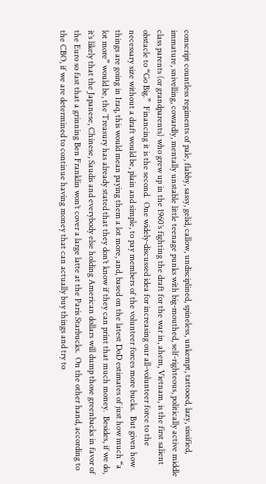conscript countless regiments of pale, flabby, sassy, gelid, callow, undisciplined, spineless, unkempt, tattooed, lazy, sissified, immature, snivelling, cowardly, mentally unstable little teenage punks with big-mouthed, self-righteous, politically active middle class parents (or grandparents) who grew up in the 1960’s fighting the draft for the war in, ahem, Vietnam, is the first salient obstacle to “Go Big.”  Financing it is the second.  One widely-discussed idea for increasing our all-volunteer force to the necessary size without a draft would be, plain and simple, to pay members of the volunteer forces more bucks.  But given how things are going in Iraq, this would mean paying them a lot more, and, based on the latest DoD estimates of just how much “a lot more” would be, the Treasury has already stated that they don’t know if they can print that much money.  Besides, if we do, it’s likely that the Japanese, Chinese, Saudis and everybody else holding American dollars will dump those greenbacks in favor of the Euro so fast that a grinning Ben Franklin won’t cover a large latte at the Paris Starbucks.  On the other hand, according to the CBO, if we are determined to continue having money that can actually buy things and try to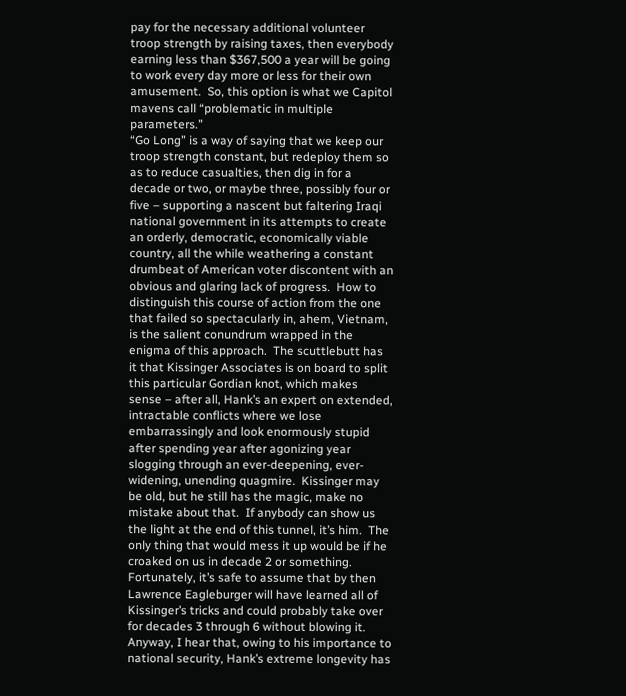pay for the necessary additional volunteer troop strength by raising taxes, then everybody earning less than $367,500 a year will be going to work every day more or less for their own amusement.  So, this option is what we Capitol mavens call “problematic in multiple parameters.”
“Go Long” is a way of saying that we keep our troop strength constant, but redeploy them so as to reduce casualties, then dig in for a decade or two, or maybe three, possibly four or five – supporting a nascent but faltering Iraqi national government in its attempts to create an orderly, democratic, economically viable country, all the while weathering a constant drumbeat of American voter discontent with an obvious and glaring lack of progress.  How to distinguish this course of action from the one that failed so spectacularly in, ahem, Vietnam, is the salient conundrum wrapped in the enigma of this approach.  The scuttlebutt has it that Kissinger Associates is on board to split this particular Gordian knot, which makes sense – after all, Hank’s an expert on extended, intractable conflicts where we lose embarrassingly and look enormously stupid after spending year after agonizing year slogging through an ever-deepening, ever-widening, unending quagmire.  Kissinger may be old, but he still has the magic, make no mistake about that.  If anybody can show us the light at the end of this tunnel, it’s him.  The only thing that would mess it up would be if he croaked on us in decade 2 or something.  Fortunately, it’s safe to assume that by then Lawrence Eagleburger will have learned all of Kissinger’s tricks and could probably take over for decades 3 through 6 without blowing it.  Anyway, I hear that, owing to his importance to national security, Hank’s extreme longevity has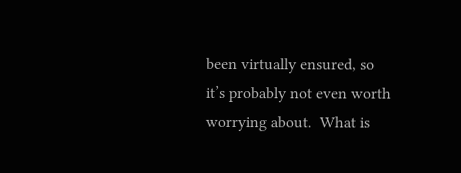been virtually ensured, so it’s probably not even worth worrying about.  What is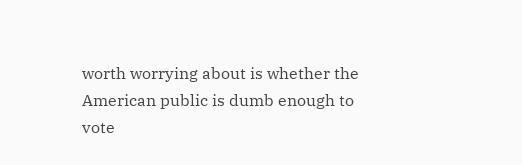worth worrying about is whether the American public is dumb enough to vote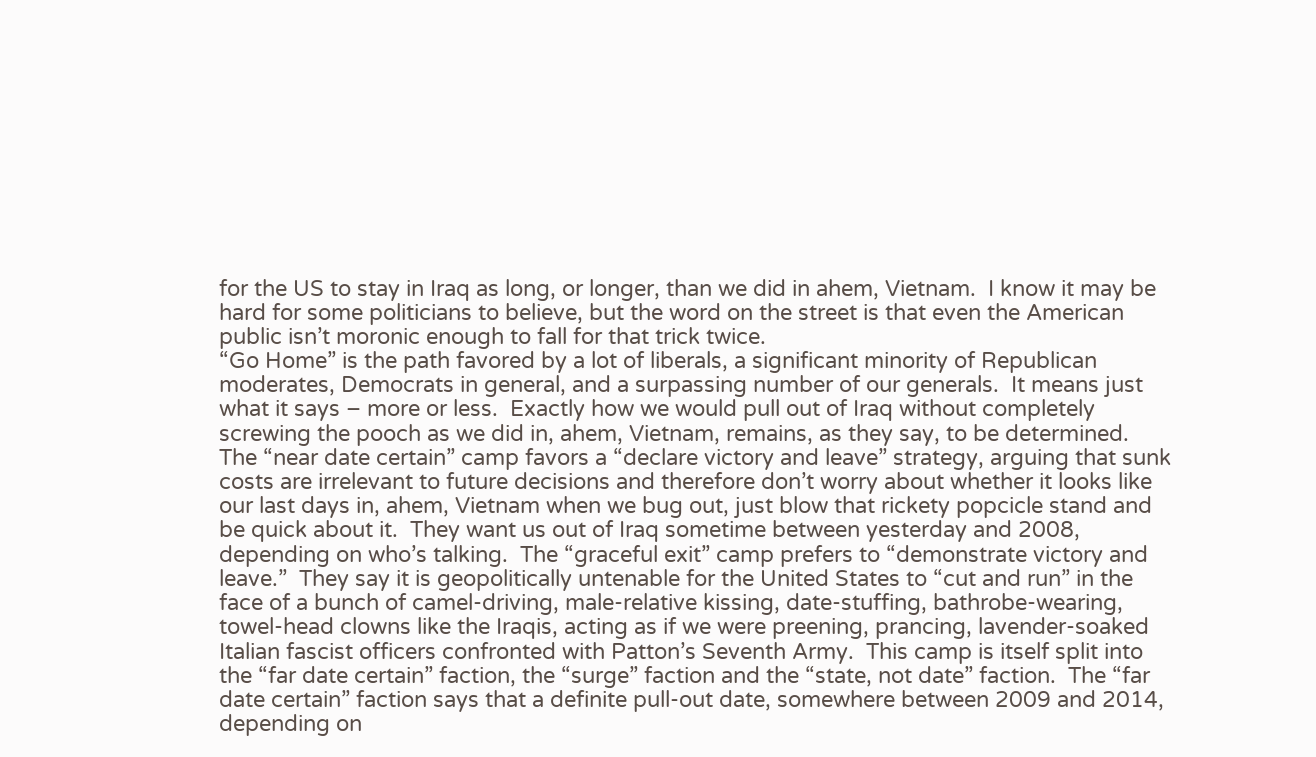for the US to stay in Iraq as long, or longer, than we did in ahem, Vietnam.  I know it may be hard for some politicians to believe, but the word on the street is that even the American public isn’t moronic enough to fall for that trick twice.
“Go Home” is the path favored by a lot of liberals, a significant minority of Republican moderates, Democrats in general, and a surpassing number of our generals.  It means just what it says – more or less.  Exactly how we would pull out of Iraq without completely screwing the pooch as we did in, ahem, Vietnam, remains, as they say, to be determined.  The “near date certain” camp favors a “declare victory and leave” strategy, arguing that sunk costs are irrelevant to future decisions and therefore don’t worry about whether it looks like our last days in, ahem, Vietnam when we bug out, just blow that rickety popcicle stand and be quick about it.  They want us out of Iraq sometime between yesterday and 2008, depending on who’s talking.  The “graceful exit” camp prefers to “demonstrate victory and leave.”  They say it is geopolitically untenable for the United States to “cut and run” in the face of a bunch of camel-driving, male-relative kissing, date-stuffing, bathrobe-wearing, towel-head clowns like the Iraqis, acting as if we were preening, prancing, lavender-soaked Italian fascist officers confronted with Patton’s Seventh Army.  This camp is itself split into the “far date certain” faction, the “surge” faction and the “state, not date” faction.  The “far date certain” faction says that a definite pull-out date, somewhere between 2009 and 2014, depending on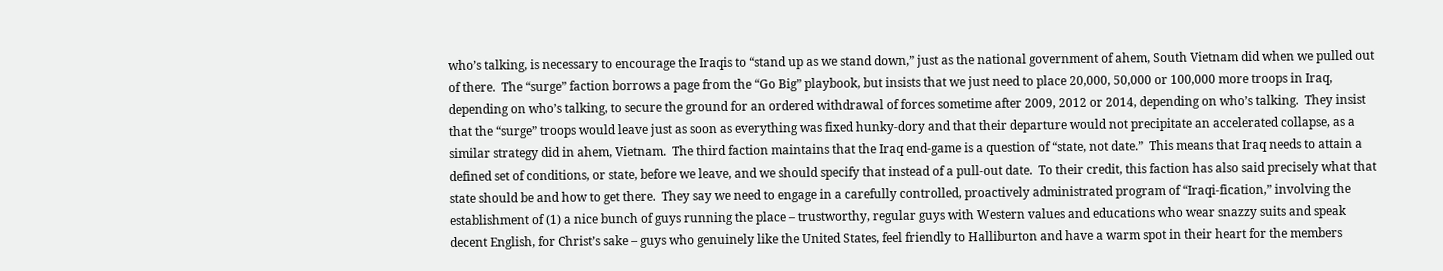who’s talking, is necessary to encourage the Iraqis to “stand up as we stand down,” just as the national government of ahem, South Vietnam did when we pulled out of there.  The “surge” faction borrows a page from the “Go Big” playbook, but insists that we just need to place 20,000, 50,000 or 100,000 more troops in Iraq, depending on who’s talking, to secure the ground for an ordered withdrawal of forces sometime after 2009, 2012 or 2014, depending on who’s talking.  They insist that the “surge” troops would leave just as soon as everything was fixed hunky-dory and that their departure would not precipitate an accelerated collapse, as a similar strategy did in ahem, Vietnam.  The third faction maintains that the Iraq end-game is a question of “state, not date.”  This means that Iraq needs to attain a defined set of conditions, or state, before we leave, and we should specify that instead of a pull-out date.  To their credit, this faction has also said precisely what that state should be and how to get there.  They say we need to engage in a carefully controlled, proactively administrated program of “Iraqi-fication,” involving the establishment of (1) a nice bunch of guys running the place – trustworthy, regular guys with Western values and educations who wear snazzy suits and speak decent English, for Christ’s sake – guys who genuinely like the United States, feel friendly to Halliburton and have a warm spot in their heart for the members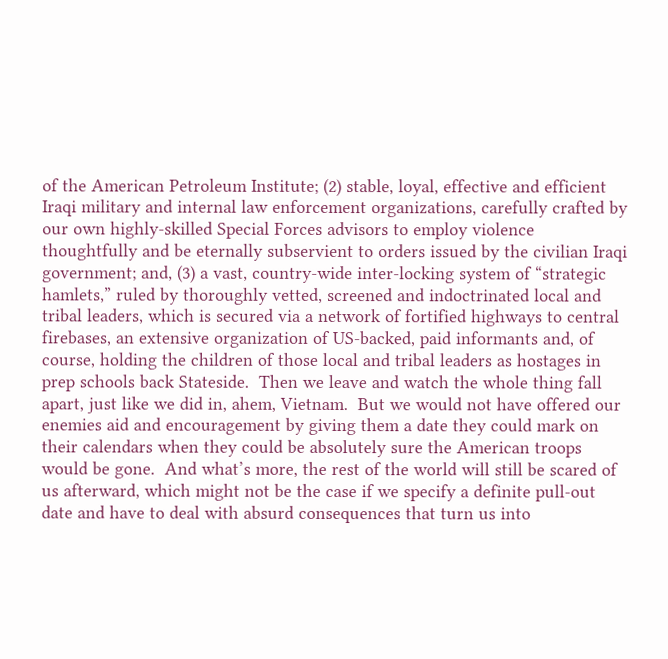of the American Petroleum Institute; (2) stable, loyal, effective and efficient Iraqi military and internal law enforcement organizations, carefully crafted by our own highly-skilled Special Forces advisors to employ violence thoughtfully and be eternally subservient to orders issued by the civilian Iraqi government; and, (3) a vast, country-wide inter-locking system of “strategic hamlets,” ruled by thoroughly vetted, screened and indoctrinated local and tribal leaders, which is secured via a network of fortified highways to central firebases, an extensive organization of US-backed, paid informants and, of course, holding the children of those local and tribal leaders as hostages in prep schools back Stateside.  Then we leave and watch the whole thing fall apart, just like we did in, ahem, Vietnam.  But we would not have offered our enemies aid and encouragement by giving them a date they could mark on their calendars when they could be absolutely sure the American troops would be gone.  And what’s more, the rest of the world will still be scared of us afterward, which might not be the case if we specify a definite pull-out date and have to deal with absurd consequences that turn us into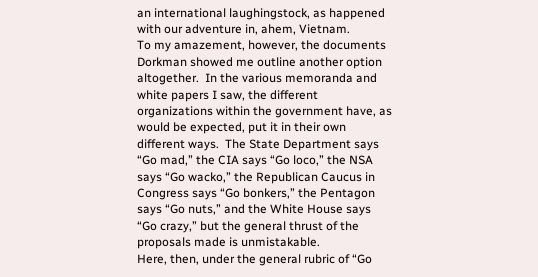an international laughingstock, as happened with our adventure in, ahem, Vietnam.
To my amazement, however, the documents Dorkman showed me outline another option altogether.  In the various memoranda and white papers I saw, the different organizations within the government have, as would be expected, put it in their own different ways.  The State Department says “Go mad,” the CIA says “Go loco,” the NSA says “Go wacko,” the Republican Caucus in Congress says “Go bonkers,” the Pentagon says “Go nuts,” and the White House says “Go crazy,” but the general thrust of the proposals made is unmistakable.
Here, then, under the general rubric of “Go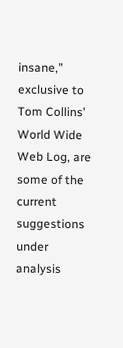insane,” exclusive to Tom Collins’ World Wide Web Log, are some of the current suggestions under analysis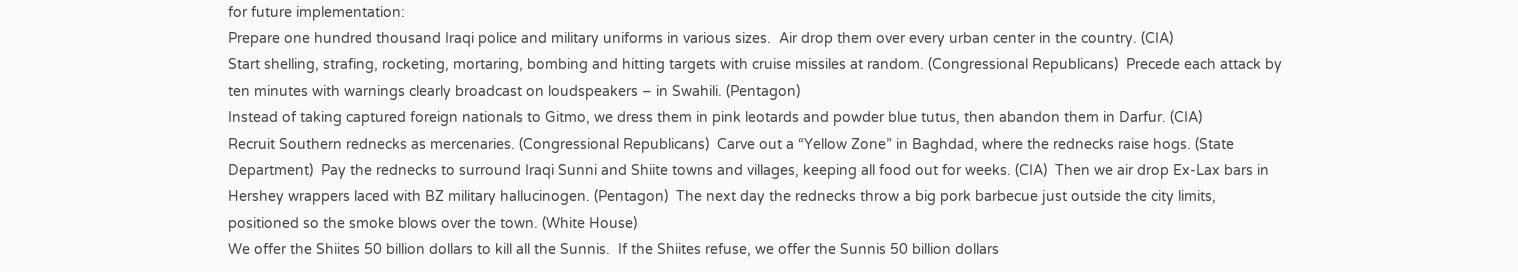for future implementation:
Prepare one hundred thousand Iraqi police and military uniforms in various sizes.  Air drop them over every urban center in the country. (CIA)
Start shelling, strafing, rocketing, mortaring, bombing and hitting targets with cruise missiles at random. (Congressional Republicans)  Precede each attack by ten minutes with warnings clearly broadcast on loudspeakers – in Swahili. (Pentagon)
Instead of taking captured foreign nationals to Gitmo, we dress them in pink leotards and powder blue tutus, then abandon them in Darfur. (CIA)
Recruit Southern rednecks as mercenaries. (Congressional Republicans)  Carve out a “Yellow Zone” in Baghdad, where the rednecks raise hogs. (State Department)  Pay the rednecks to surround Iraqi Sunni and Shiite towns and villages, keeping all food out for weeks. (CIA)  Then we air drop Ex-Lax bars in Hershey wrappers laced with BZ military hallucinogen. (Pentagon)  The next day the rednecks throw a big pork barbecue just outside the city limits, positioned so the smoke blows over the town. (White House)
We offer the Shiites 50 billion dollars to kill all the Sunnis.  If the Shiites refuse, we offer the Sunnis 50 billion dollars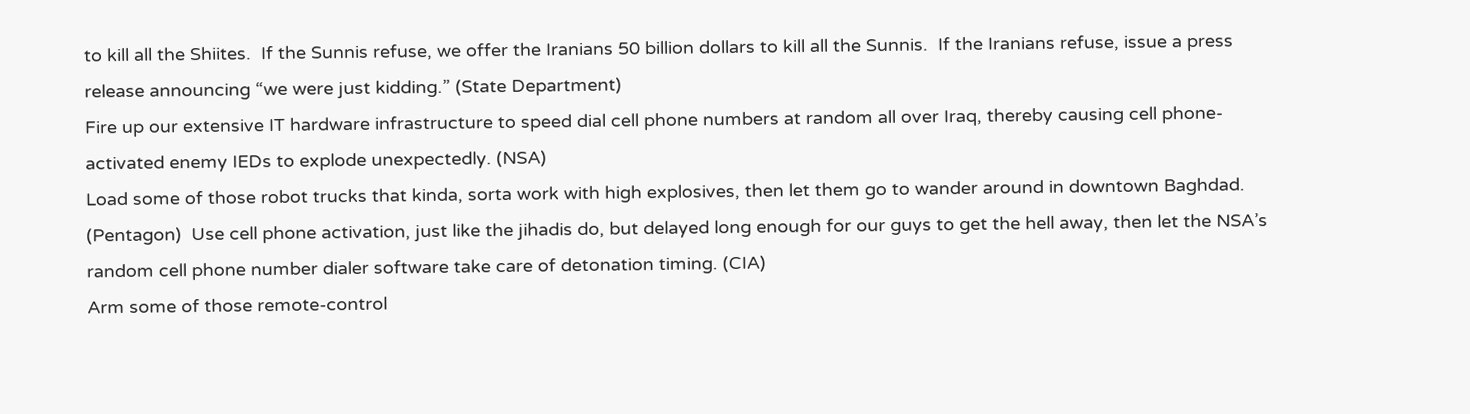to kill all the Shiites.  If the Sunnis refuse, we offer the Iranians 50 billion dollars to kill all the Sunnis.  If the Iranians refuse, issue a press release announcing “we were just kidding.” (State Department)
Fire up our extensive IT hardware infrastructure to speed dial cell phone numbers at random all over Iraq, thereby causing cell phone-activated enemy IEDs to explode unexpectedly. (NSA)
Load some of those robot trucks that kinda, sorta work with high explosives, then let them go to wander around in downtown Baghdad. (Pentagon)  Use cell phone activation, just like the jihadis do, but delayed long enough for our guys to get the hell away, then let the NSA’s random cell phone number dialer software take care of detonation timing. (CIA)
Arm some of those remote-control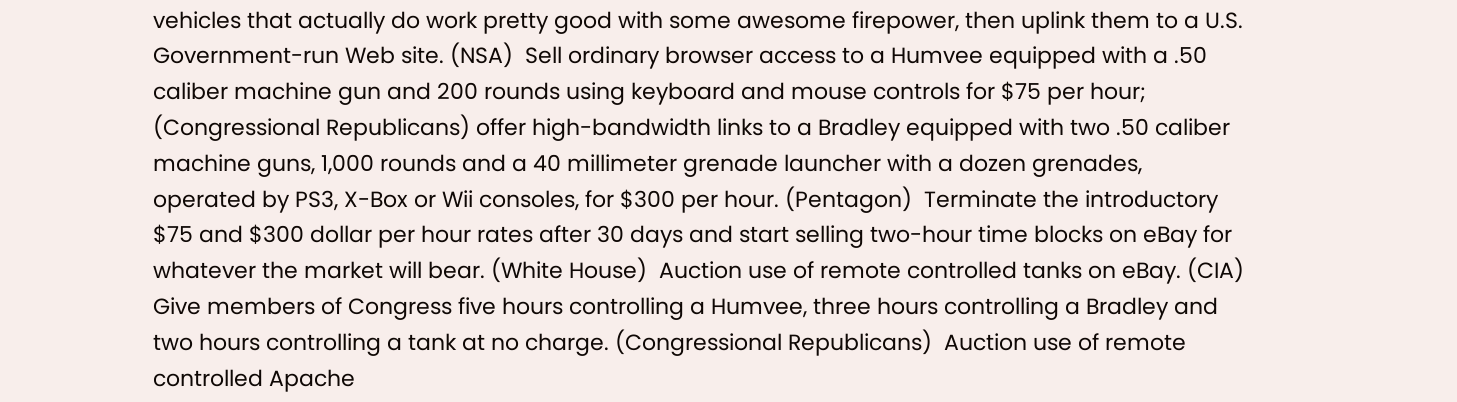vehicles that actually do work pretty good with some awesome firepower, then uplink them to a U.S. Government-run Web site. (NSA)  Sell ordinary browser access to a Humvee equipped with a .50 caliber machine gun and 200 rounds using keyboard and mouse controls for $75 per hour; (Congressional Republicans) offer high-bandwidth links to a Bradley equipped with two .50 caliber machine guns, 1,000 rounds and a 40 millimeter grenade launcher with a dozen grenades, operated by PS3, X-Box or Wii consoles, for $300 per hour. (Pentagon)  Terminate the introductory $75 and $300 dollar per hour rates after 30 days and start selling two-hour time blocks on eBay for whatever the market will bear. (White House)  Auction use of remote controlled tanks on eBay. (CIA)  Give members of Congress five hours controlling a Humvee, three hours controlling a Bradley and two hours controlling a tank at no charge. (Congressional Republicans)  Auction use of remote controlled Apache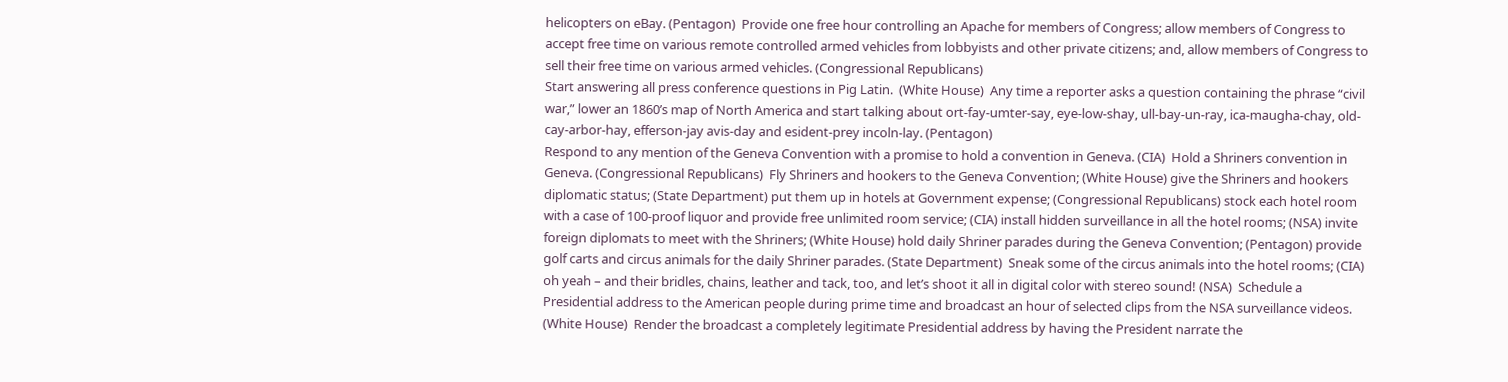helicopters on eBay. (Pentagon)  Provide one free hour controlling an Apache for members of Congress; allow members of Congress to accept free time on various remote controlled armed vehicles from lobbyists and other private citizens; and, allow members of Congress to sell their free time on various armed vehicles. (Congressional Republicans)
Start answering all press conference questions in Pig Latin.  (White House)  Any time a reporter asks a question containing the phrase “civil war,” lower an 1860’s map of North America and start talking about ort-fay-umter-say, eye-low-shay, ull-bay-un-ray, ica-maugha-chay, old-cay-arbor-hay, efferson-jay avis-day and esident-prey incoln-lay. (Pentagon)
Respond to any mention of the Geneva Convention with a promise to hold a convention in Geneva. (CIA)  Hold a Shriners convention in Geneva. (Congressional Republicans)  Fly Shriners and hookers to the Geneva Convention; (White House) give the Shriners and hookers diplomatic status; (State Department) put them up in hotels at Government expense; (Congressional Republicans) stock each hotel room with a case of 100-proof liquor and provide free unlimited room service; (CIA) install hidden surveillance in all the hotel rooms; (NSA) invite foreign diplomats to meet with the Shriners; (White House) hold daily Shriner parades during the Geneva Convention; (Pentagon) provide golf carts and circus animals for the daily Shriner parades. (State Department)  Sneak some of the circus animals into the hotel rooms; (CIA) oh yeah – and their bridles, chains, leather and tack, too, and let’s shoot it all in digital color with stereo sound! (NSA)  Schedule a Presidential address to the American people during prime time and broadcast an hour of selected clips from the NSA surveillance videos. (White House)  Render the broadcast a completely legitimate Presidential address by having the President narrate the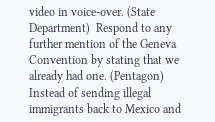video in voice-over. (State Department)  Respond to any further mention of the Geneva Convention by stating that we already had one. (Pentagon)
Instead of sending illegal immigrants back to Mexico and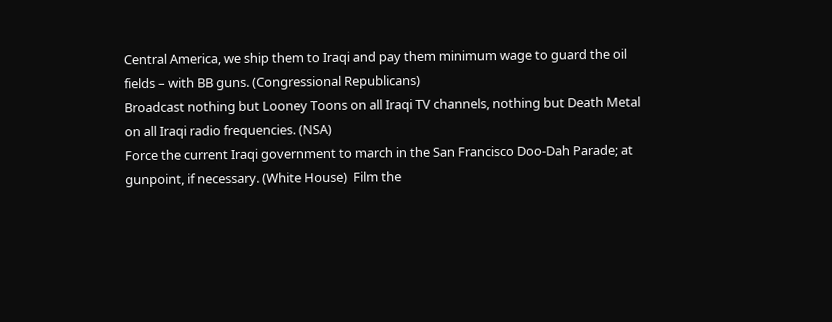Central America, we ship them to Iraqi and pay them minimum wage to guard the oil fields – with BB guns. (Congressional Republicans)
Broadcast nothing but Looney Toons on all Iraqi TV channels, nothing but Death Metal on all Iraqi radio frequencies. (NSA)
Force the current Iraqi government to march in the San Francisco Doo-Dah Parade; at gunpoint, if necessary. (White House)  Film the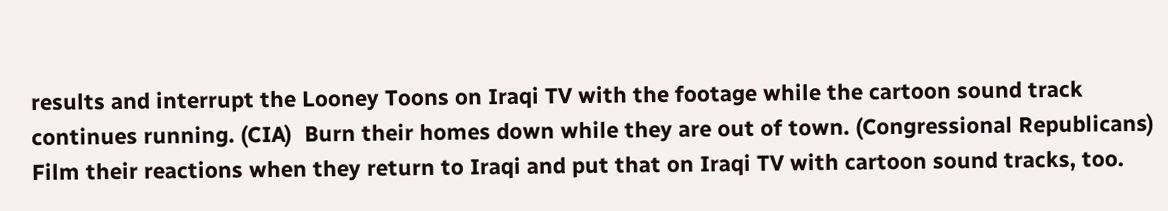results and interrupt the Looney Toons on Iraqi TV with the footage while the cartoon sound track continues running. (CIA)  Burn their homes down while they are out of town. (Congressional Republicans)  Film their reactions when they return to Iraqi and put that on Iraqi TV with cartoon sound tracks, too.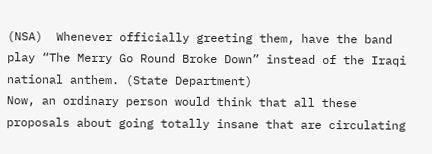(NSA)  Whenever officially greeting them, have the band play “The Merry Go Round Broke Down” instead of the Iraqi national anthem. (State Department)
Now, an ordinary person would think that all these proposals about going totally insane that are circulating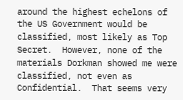around the highest echelons of the US Government would be classified, most likely as Top Secret.  However, none of the materials Dorkman showed me were classified, not even as Confidential.  That seems very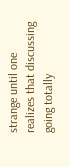strange until one realizes that discussing going totally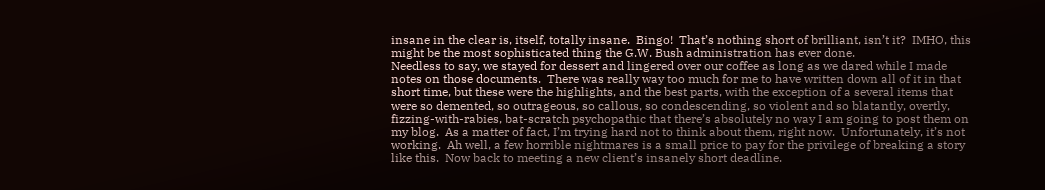insane in the clear is, itself, totally insane.  Bingo!  That’s nothing short of brilliant, isn’t it?  IMHO, this might be the most sophisticated thing the G.W. Bush administration has ever done.
Needless to say, we stayed for dessert and lingered over our coffee as long as we dared while I made notes on those documents.  There was really way too much for me to have written down all of it in that short time, but these were the highlights, and the best parts, with the exception of a several items that were so demented, so outrageous, so callous, so condescending, so violent and so blatantly, overtly, fizzing-with-rabies, bat-scratch psychopathic that there’s absolutely no way I am going to post them on my blog.  As a matter of fact, I’m trying hard not to think about them, right now.  Unfortunately, it’s not working.  Ah well, a few horrible nightmares is a small price to pay for the privilege of breaking a story like this.  Now back to meeting a new client’s insanely short deadline.